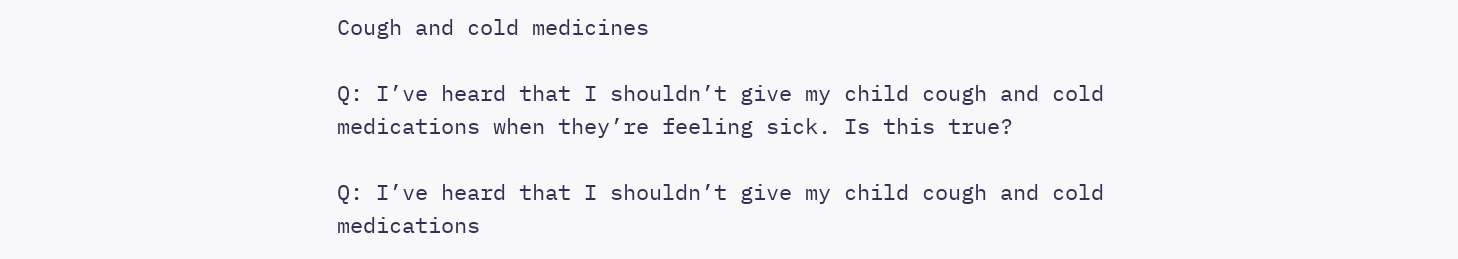Cough and cold medicines

Q: I’ve heard that I shouldn’t give my child cough and cold medications when they’re feeling sick. Is this true?

Q: I’ve heard that I shouldn’t give my child cough and cold medications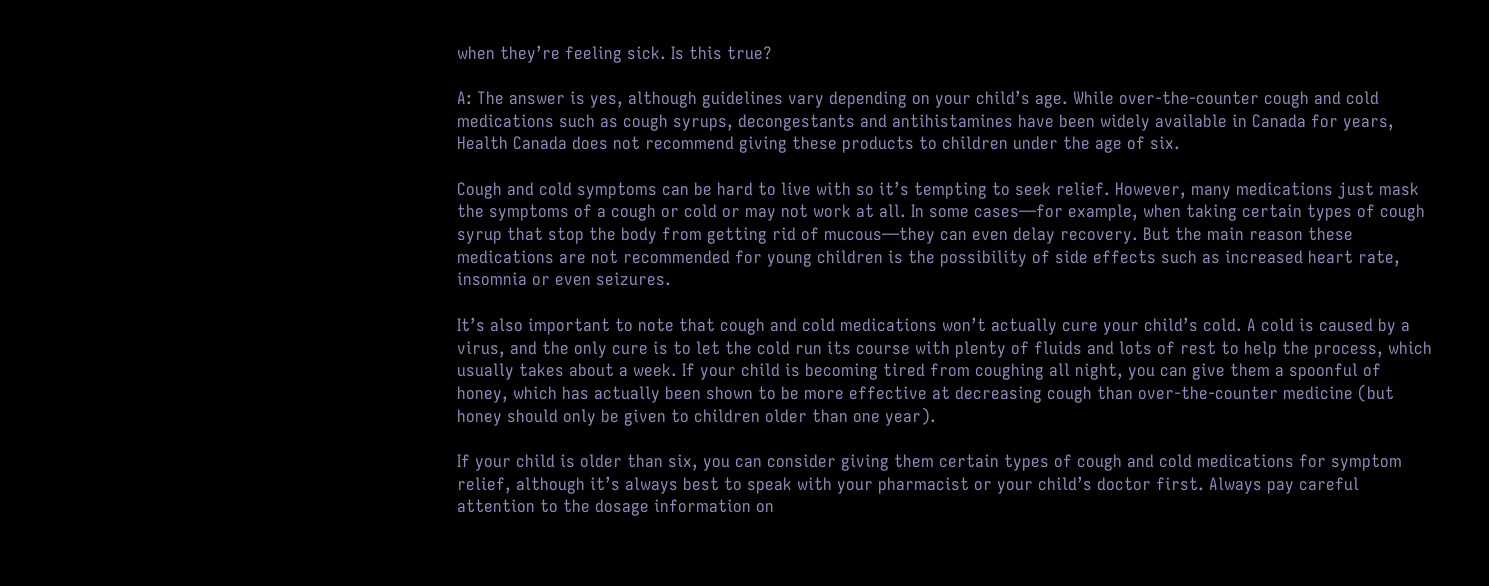when they’re feeling sick. Is this true?

A: The answer is yes, although guidelines vary depending on your child’s age. While over-the-counter cough and cold medications such as cough syrups, decongestants and antihistamines have been widely available in Canada for years, Health Canada does not recommend giving these products to children under the age of six.

Cough and cold symptoms can be hard to live with so it’s tempting to seek relief. However, many medications just mask the symptoms of a cough or cold or may not work at all. In some cases—for example, when taking certain types of cough syrup that stop the body from getting rid of mucous—they can even delay recovery. But the main reason these medications are not recommended for young children is the possibility of side effects such as increased heart rate, insomnia or even seizures.

It’s also important to note that cough and cold medications won’t actually cure your child’s cold. A cold is caused by a virus, and the only cure is to let the cold run its course with plenty of fluids and lots of rest to help the process, which usually takes about a week. If your child is becoming tired from coughing all night, you can give them a spoonful of honey, which has actually been shown to be more effective at decreasing cough than over-the-counter medicine (but honey should only be given to children older than one year).

If your child is older than six, you can consider giving them certain types of cough and cold medications for symptom relief, although it’s always best to speak with your pharmacist or your child’s doctor first. Always pay careful attention to the dosage information on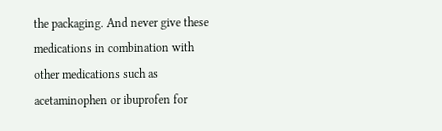the packaging. And never give these medications in combination with other medications such as acetaminophen or ibuprofen for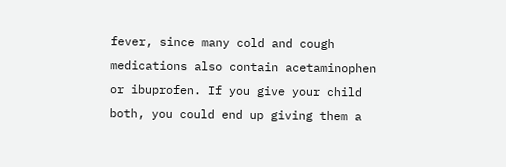fever, since many cold and cough medications also contain acetaminophen or ibuprofen. If you give your child both, you could end up giving them a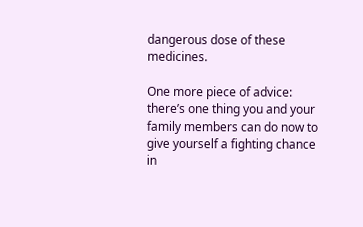dangerous dose of these medicines.

One more piece of advice:  there’s one thing you and your family members can do now to give yourself a fighting chance in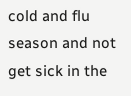cold and flu season and not get sick in the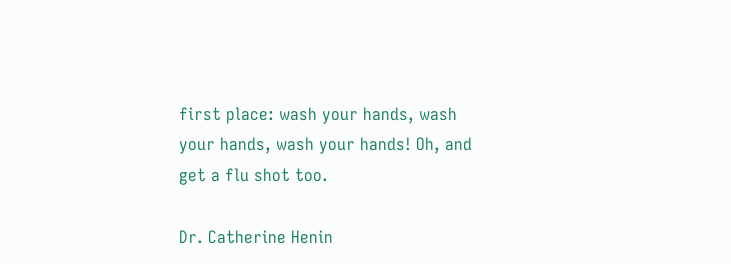first place: wash your hands, wash your hands, wash your hands! Oh, and get a flu shot too.

Dr. Catherine Henin